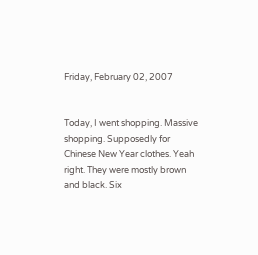Friday, February 02, 2007


Today, I went shopping. Massive shopping. Supposedly for Chinese New Year clothes. Yeah right. They were mostly brown and black. Six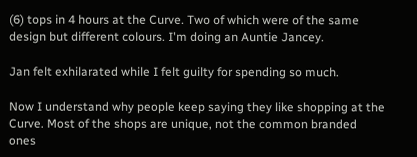(6) tops in 4 hours at the Curve. Two of which were of the same design but different colours. I'm doing an Auntie Jancey.

Jan felt exhilarated while I felt guilty for spending so much.

Now I understand why people keep saying they like shopping at the Curve. Most of the shops are unique, not the common branded ones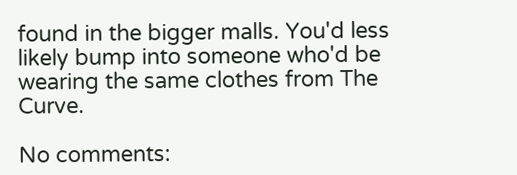found in the bigger malls. You'd less likely bump into someone who'd be wearing the same clothes from The Curve.

No comments: